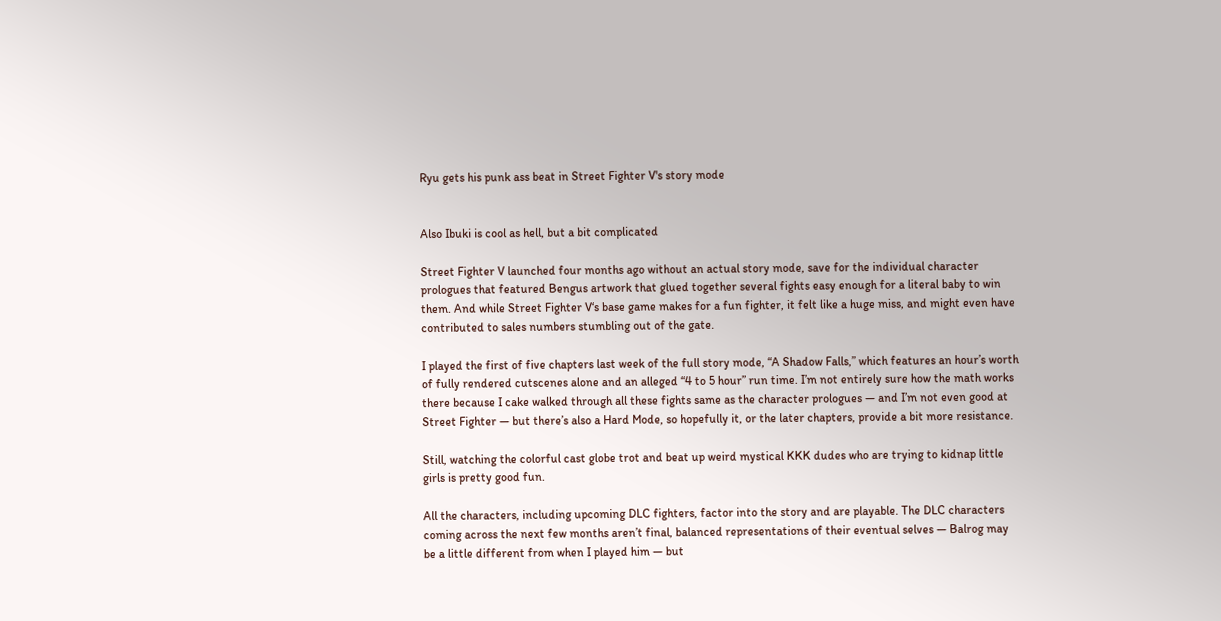Ryu gets his punk ass beat in Street Fighter V's story mode


Also Ibuki is cool as hell, but a bit complicated

Street Fighter V launched four months ago without an actual story mode, save for the individual character prologues that featured Bengus artwork that glued together several fights easy enough for a literal baby to win them. And while Street Fighter V‘s base game makes for a fun fighter, it felt like a huge miss, and might even have contributed to sales numbers stumbling out of the gate.

I played the first of five chapters last week of the full story mode, “A Shadow Falls,” which features an hour’s worth of fully rendered cutscenes alone and an alleged “4 to 5 hour” run time. I’m not entirely sure how the math works there because I cake walked through all these fights same as the character prologues — and I’m not even good at Street Fighter — but there’s also a Hard Mode, so hopefully it, or the later chapters, provide a bit more resistance.

Still, watching the colorful cast globe trot and beat up weird mystical KKK dudes who are trying to kidnap little girls is pretty good fun.

All the characters, including upcoming DLC fighters, factor into the story and are playable. The DLC characters coming across the next few months aren’t final, balanced representations of their eventual selves — Balrog may be a little different from when I played him — but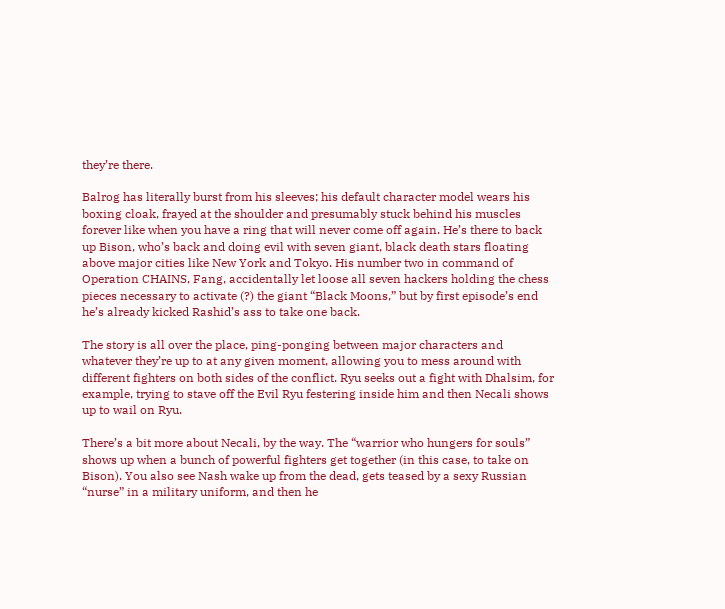they’re there.

Balrog has literally burst from his sleeves; his default character model wears his boxing cloak, frayed at the shoulder and presumably stuck behind his muscles forever like when you have a ring that will never come off again. He’s there to back up Bison, who’s back and doing evil with seven giant, black death stars floating above major cities like New York and Tokyo. His number two in command of Operation CHAINS, Fang, accidentally let loose all seven hackers holding the chess pieces necessary to activate (?) the giant “Black Moons,” but by first episode’s end he’s already kicked Rashid’s ass to take one back.

The story is all over the place, ping-ponging between major characters and whatever they’re up to at any given moment, allowing you to mess around with different fighters on both sides of the conflict. Ryu seeks out a fight with Dhalsim, for example, trying to stave off the Evil Ryu festering inside him and then Necali shows up to wail on Ryu.

There’s a bit more about Necali, by the way. The “warrior who hungers for souls” shows up when a bunch of powerful fighters get together (in this case, to take on Bison). You also see Nash wake up from the dead, gets teased by a sexy Russian “nurse” in a military uniform, and then he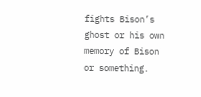fights Bison’s ghost or his own memory of Bison or something.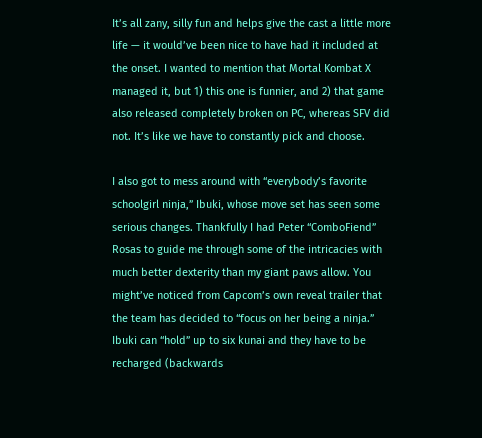It’s all zany, silly fun and helps give the cast a little more life — it would’ve been nice to have had it included at the onset. I wanted to mention that Mortal Kombat X managed it, but 1) this one is funnier, and 2) that game also released completely broken on PC, whereas SFV did not. It’s like we have to constantly pick and choose.

I also got to mess around with “everybody’s favorite schoolgirl ninja,” Ibuki, whose move set has seen some serious changes. Thankfully I had Peter “ComboFiend” Rosas to guide me through some of the intricacies with much better dexterity than my giant paws allow. You might’ve noticed from Capcom’s own reveal trailer that the team has decided to “focus on her being a ninja.” Ibuki can “hold” up to six kunai and they have to be recharged (backwards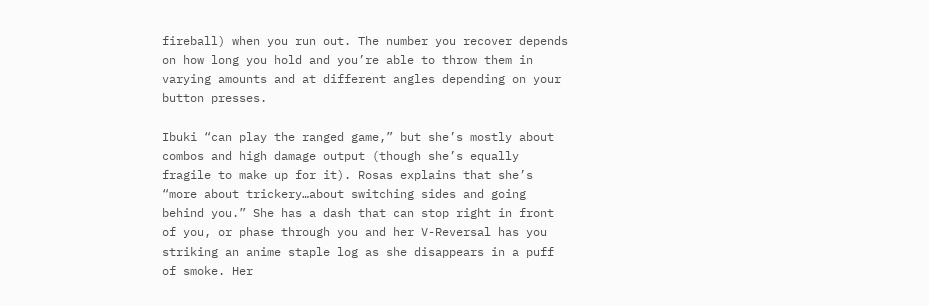fireball) when you run out. The number you recover depends on how long you hold and you’re able to throw them in varying amounts and at different angles depending on your button presses.

Ibuki “can play the ranged game,” but she’s mostly about combos and high damage output (though she’s equally fragile to make up for it). Rosas explains that she’s “more about trickery…about switching sides and going behind you.” She has a dash that can stop right in front of you, or phase through you and her V-Reversal has you striking an anime staple log as she disappears in a puff of smoke. Her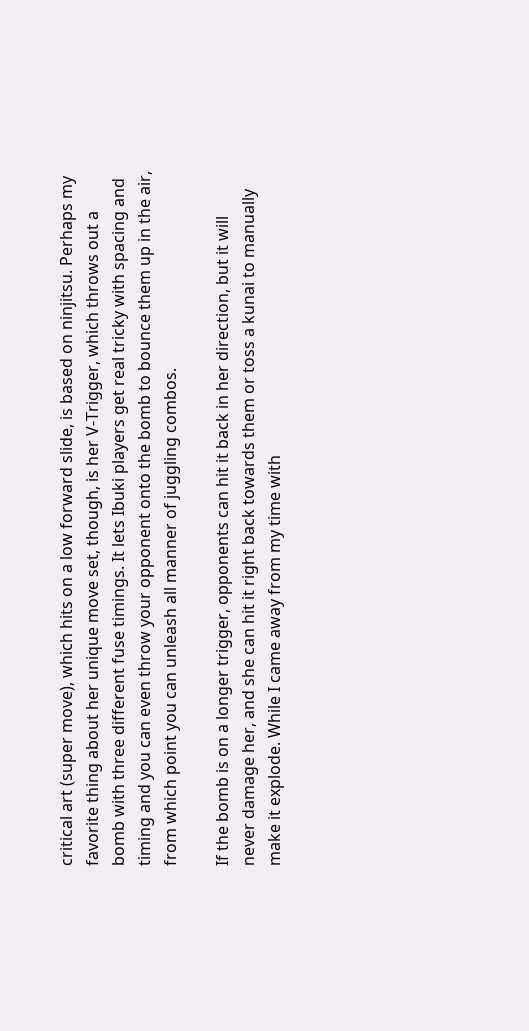critical art (super move), which hits on a low forward slide, is based on ninjitsu. Perhaps my favorite thing about her unique move set, though, is her V-Trigger, which throws out a bomb with three different fuse timings. It lets Ibuki players get real tricky with spacing and timing and you can even throw your opponent onto the bomb to bounce them up in the air, from which point you can unleash all manner of juggling combos.

If the bomb is on a longer trigger, opponents can hit it back in her direction, but it will never damage her, and she can hit it right back towards them or toss a kunai to manually make it explode. While I came away from my time with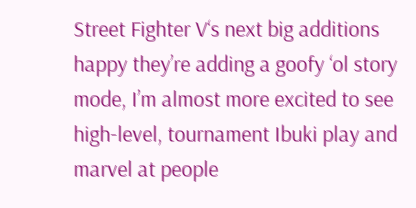Street Fighter V‘s next big additions happy they’re adding a goofy ‘ol story mode, I’m almost more excited to see high-level, tournament Ibuki play and marvel at people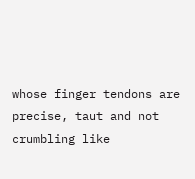whose finger tendons are precise, taut and not crumbling like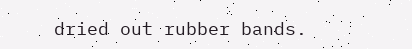dried out rubber bands.